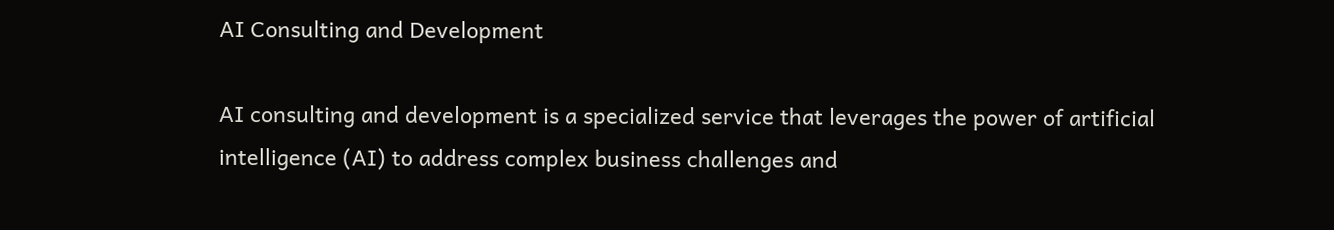AI Consulting and Development

AI consulting and development is a specialized service that leverages the power of artificial intelligence (AI) to address complex business challenges and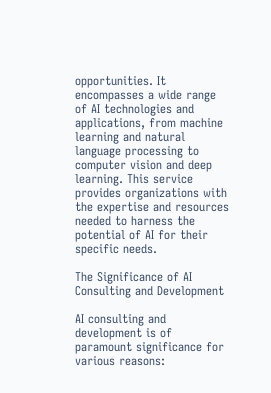opportunities. It encompasses a wide range of AI technologies and applications, from machine learning and natural language processing to computer vision and deep learning. This service provides organizations with the expertise and resources needed to harness the potential of AI for their specific needs.

The Significance of AI Consulting and Development

AI consulting and development is of paramount significance for various reasons: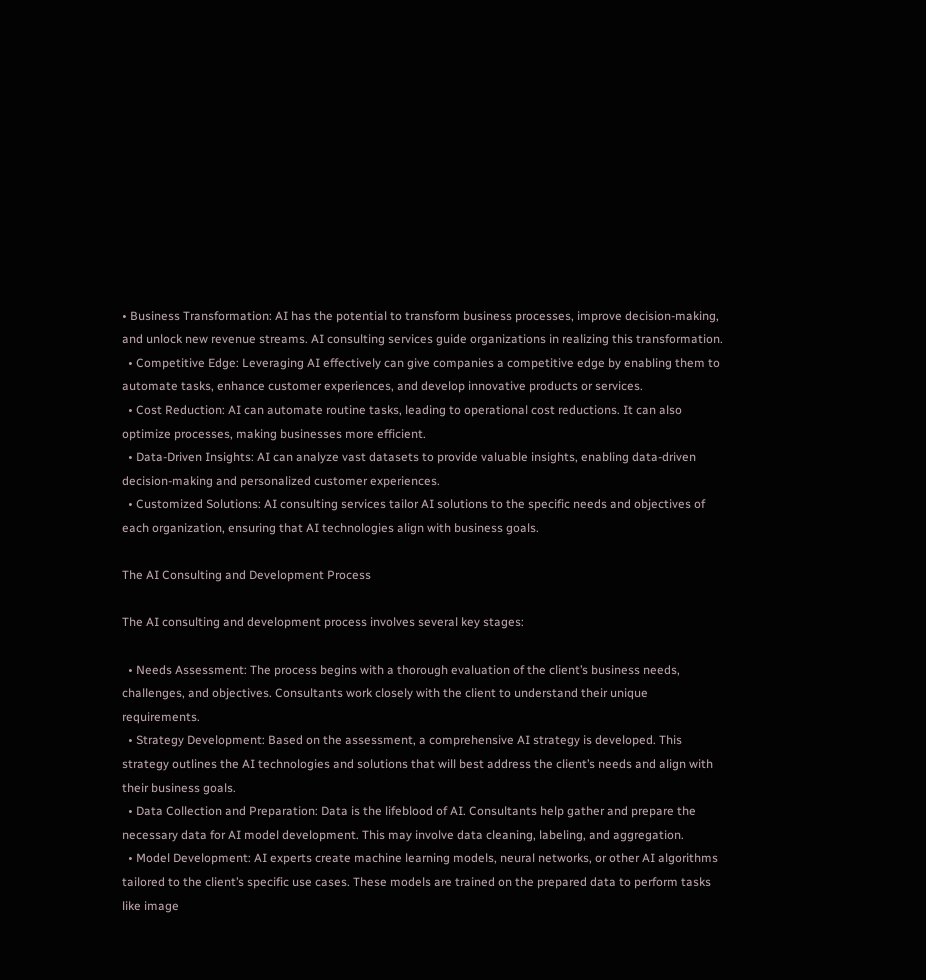• Business Transformation: AI has the potential to transform business processes, improve decision-making, and unlock new revenue streams. AI consulting services guide organizations in realizing this transformation.
  • Competitive Edge: Leveraging AI effectively can give companies a competitive edge by enabling them to automate tasks, enhance customer experiences, and develop innovative products or services.
  • Cost Reduction: AI can automate routine tasks, leading to operational cost reductions. It can also optimize processes, making businesses more efficient.
  • Data-Driven Insights: AI can analyze vast datasets to provide valuable insights, enabling data-driven decision-making and personalized customer experiences.
  • Customized Solutions: AI consulting services tailor AI solutions to the specific needs and objectives of each organization, ensuring that AI technologies align with business goals.

The AI Consulting and Development Process

The AI consulting and development process involves several key stages:

  • Needs Assessment: The process begins with a thorough evaluation of the client’s business needs, challenges, and objectives. Consultants work closely with the client to understand their unique requirements.
  • Strategy Development: Based on the assessment, a comprehensive AI strategy is developed. This strategy outlines the AI technologies and solutions that will best address the client’s needs and align with their business goals.
  • Data Collection and Preparation: Data is the lifeblood of AI. Consultants help gather and prepare the necessary data for AI model development. This may involve data cleaning, labeling, and aggregation.
  • Model Development: AI experts create machine learning models, neural networks, or other AI algorithms tailored to the client’s specific use cases. These models are trained on the prepared data to perform tasks like image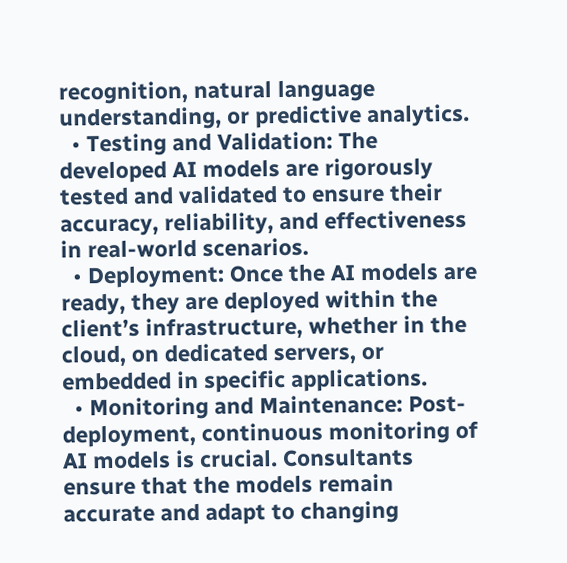recognition, natural language understanding, or predictive analytics.
  • Testing and Validation: The developed AI models are rigorously tested and validated to ensure their accuracy, reliability, and effectiveness in real-world scenarios.
  • Deployment: Once the AI models are ready, they are deployed within the client’s infrastructure, whether in the cloud, on dedicated servers, or embedded in specific applications.
  • Monitoring and Maintenance: Post-deployment, continuous monitoring of AI models is crucial. Consultants ensure that the models remain accurate and adapt to changing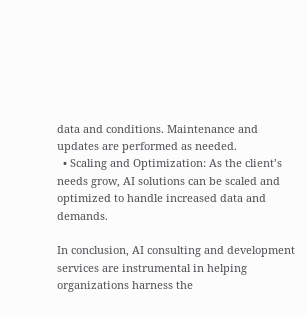data and conditions. Maintenance and updates are performed as needed.
  • Scaling and Optimization: As the client’s needs grow, AI solutions can be scaled and optimized to handle increased data and demands.

In conclusion, AI consulting and development services are instrumental in helping organizations harness the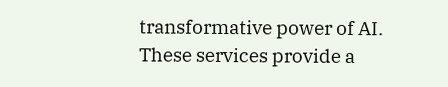transformative power of AI. These services provide a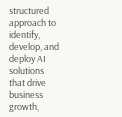structured approach to identify, develop, and deploy AI solutions that drive business growth,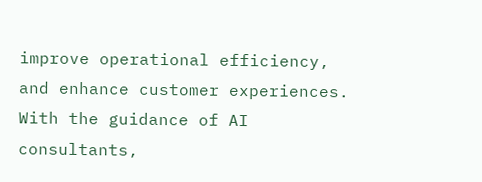improve operational efficiency, and enhance customer experiences. With the guidance of AI consultants,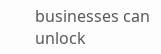businesses can unlock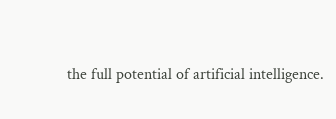the full potential of artificial intelligence.